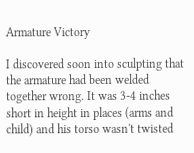Armature Victory

I discovered soon into sculpting that the armature had been welded together wrong. It was 3-4 inches short in height in places (arms and child) and his torso wasn't twisted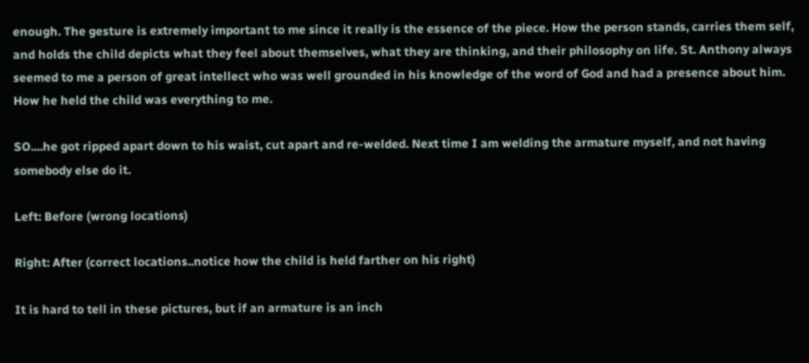enough. The gesture is extremely important to me since it really is the essence of the piece. How the person stands, carries them self, and holds the child depicts what they feel about themselves, what they are thinking, and their philosophy on life. St. Anthony always seemed to me a person of great intellect who was well grounded in his knowledge of the word of God and had a presence about him. How he held the child was everything to me.

SO....he got ripped apart down to his waist, cut apart and re-welded. Next time I am welding the armature myself, and not having somebody else do it.

Left: Before (wrong locations)

Right: After (correct locations..notice how the child is held farther on his right)

It is hard to tell in these pictures, but if an armature is an inch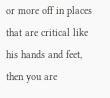or more off in places that are critical like his hands and feet, then you are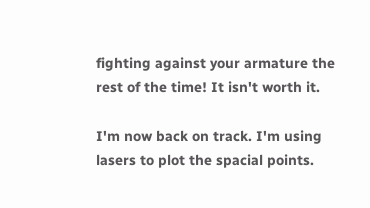fighting against your armature the rest of the time! It isn't worth it.

I'm now back on track. I'm using lasers to plot the spacial points.